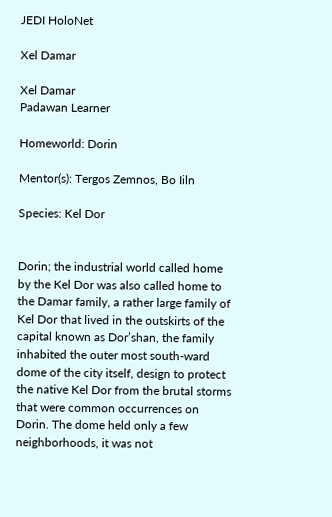JEDI HoloNet

Xel Damar

Xel Damar
Padawan Learner

Homeworld: Dorin

Mentor(s): Tergos Zemnos, Bo Iiln

Species: Kel Dor


Dorin; the industrial world called home by the Kel Dor was also called home to the Damar family, a rather large family of Kel Dor that lived in the outskirts of the capital known as Dor’shan, the family inhabited the outer most south-ward dome of the city itself, design to protect the native Kel Dor from the brutal storms that were common occurrences on Dorin. The dome held only a few neighborhoods, it was not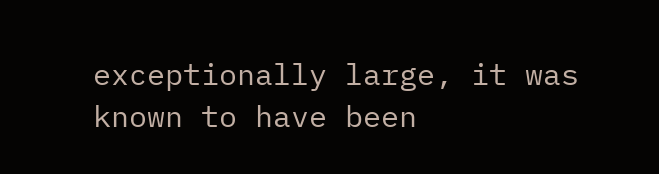exceptionally large, it was known to have been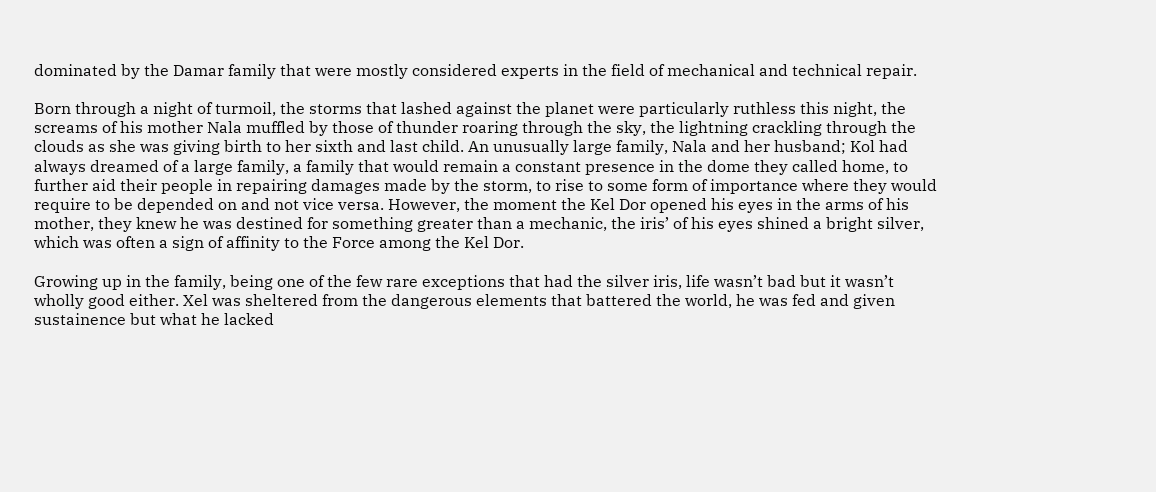dominated by the Damar family that were mostly considered experts in the field of mechanical and technical repair.

Born through a night of turmoil, the storms that lashed against the planet were particularly ruthless this night, the screams of his mother Nala muffled by those of thunder roaring through the sky, the lightning crackling through the clouds as she was giving birth to her sixth and last child. An unusually large family, Nala and her husband; Kol had always dreamed of a large family, a family that would remain a constant presence in the dome they called home, to further aid their people in repairing damages made by the storm, to rise to some form of importance where they would require to be depended on and not vice versa. However, the moment the Kel Dor opened his eyes in the arms of his mother, they knew he was destined for something greater than a mechanic, the iris’ of his eyes shined a bright silver, which was often a sign of affinity to the Force among the Kel Dor.

Growing up in the family, being one of the few rare exceptions that had the silver iris, life wasn’t bad but it wasn’t wholly good either. Xel was sheltered from the dangerous elements that battered the world, he was fed and given sustainence but what he lacked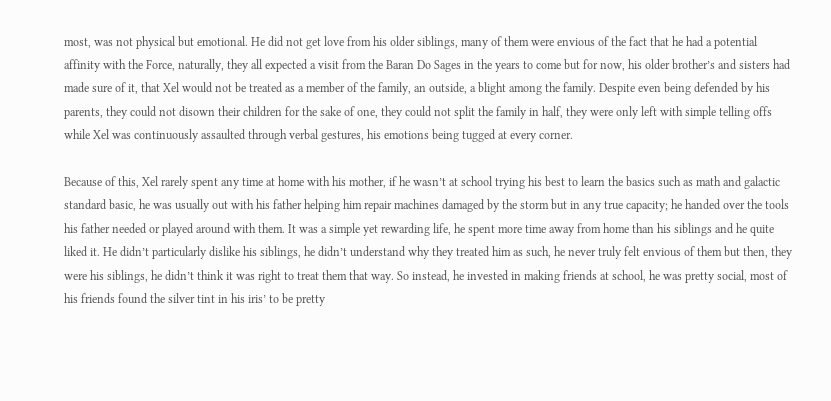most, was not physical but emotional. He did not get love from his older siblings, many of them were envious of the fact that he had a potential affinity with the Force, naturally, they all expected a visit from the Baran Do Sages in the years to come but for now, his older brother’s and sisters had made sure of it, that Xel would not be treated as a member of the family, an outside, a blight among the family. Despite even being defended by his parents, they could not disown their children for the sake of one, they could not split the family in half, they were only left with simple telling offs while Xel was continuously assaulted through verbal gestures, his emotions being tugged at every corner.

Because of this, Xel rarely spent any time at home with his mother, if he wasn’t at school trying his best to learn the basics such as math and galactic standard basic, he was usually out with his father helping him repair machines damaged by the storm but in any true capacity; he handed over the tools his father needed or played around with them. It was a simple yet rewarding life, he spent more time away from home than his siblings and he quite liked it. He didn’t particularly dislike his siblings, he didn’t understand why they treated him as such, he never truly felt envious of them but then, they were his siblings, he didn’t think it was right to treat them that way. So instead, he invested in making friends at school, he was pretty social, most of his friends found the silver tint in his iris’ to be pretty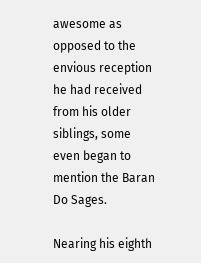awesome as opposed to the envious reception he had received from his older siblings, some even began to mention the Baran Do Sages.

Nearing his eighth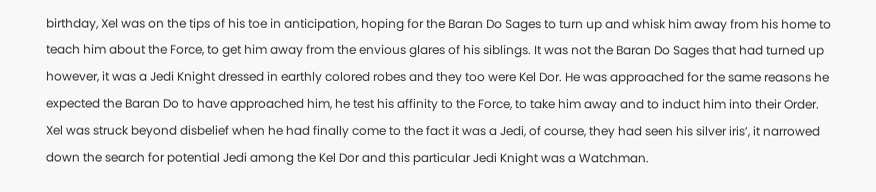birthday, Xel was on the tips of his toe in anticipation, hoping for the Baran Do Sages to turn up and whisk him away from his home to teach him about the Force, to get him away from the envious glares of his siblings. It was not the Baran Do Sages that had turned up however, it was a Jedi Knight dressed in earthly colored robes and they too were Kel Dor. He was approached for the same reasons he expected the Baran Do to have approached him, he test his affinity to the Force, to take him away and to induct him into their Order. Xel was struck beyond disbelief when he had finally come to the fact it was a Jedi, of course, they had seen his silver iris’, it narrowed down the search for potential Jedi among the Kel Dor and this particular Jedi Knight was a Watchman.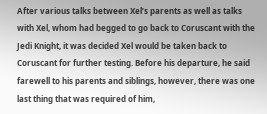After various talks between Xel’s parents as well as talks with Xel, whom had begged to go back to Coruscant with the Jedi Knight, it was decided Xel would be taken back to Coruscant for further testing. Before his departure, he said farewell to his parents and siblings, however, there was one last thing that was required of him,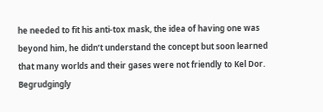he needed to fit his anti-tox mask, the idea of having one was beyond him, he didn’t understand the concept but soon learned that many worlds and their gases were not friendly to Kel Dor. Begrudgingly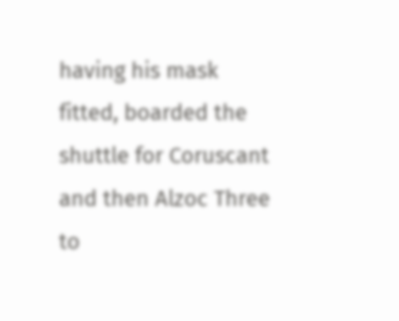having his mask fitted, boarded the shuttle for Coruscant and then Alzoc Three to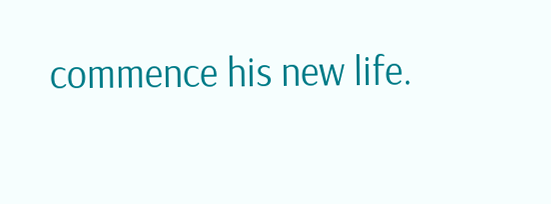commence his new life.